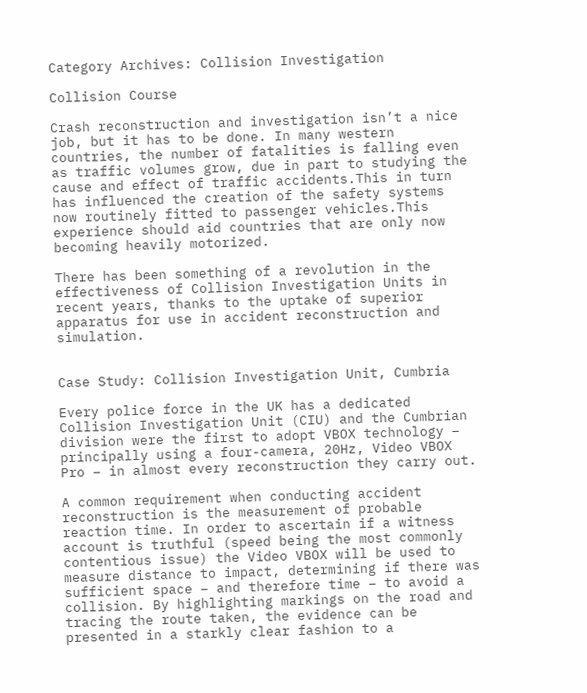Category Archives: Collision Investigation

Collision Course

Crash reconstruction and investigation isn’t a nice job, but it has to be done. In many western countries, the number of fatalities is falling even as traffic volumes grow, due in part to studying the cause and effect of traffic accidents.This in turn has influenced the creation of the safety systems now routinely fitted to passenger vehicles.This experience should aid countries that are only now becoming heavily motorized.

There has been something of a revolution in the effectiveness of Collision Investigation Units in recent years, thanks to the uptake of superior apparatus for use in accident reconstruction and simulation.


Case Study: Collision Investigation Unit, Cumbria

Every police force in the UK has a dedicated Collision Investigation Unit (CIU) and the Cumbrian division were the first to adopt VBOX technology – principally using a four-camera, 20Hz, Video VBOX Pro – in almost every reconstruction they carry out.

A common requirement when conducting accident reconstruction is the measurement of probable reaction time. In order to ascertain if a witness account is truthful (speed being the most commonly contentious issue) the Video VBOX will be used to measure distance to impact, determining if there was sufficient space – and therefore time – to avoid a collision. By highlighting markings on the road and tracing the route taken, the evidence can be presented in a starkly clear fashion to a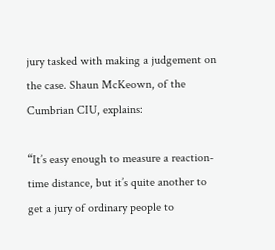jury tasked with making a judgement on the case. Shaun McKeown, of the Cumbrian CIU, explains:

“It’s easy enough to measure a reaction-time distance, but it’s quite another to get a jury of ordinary people to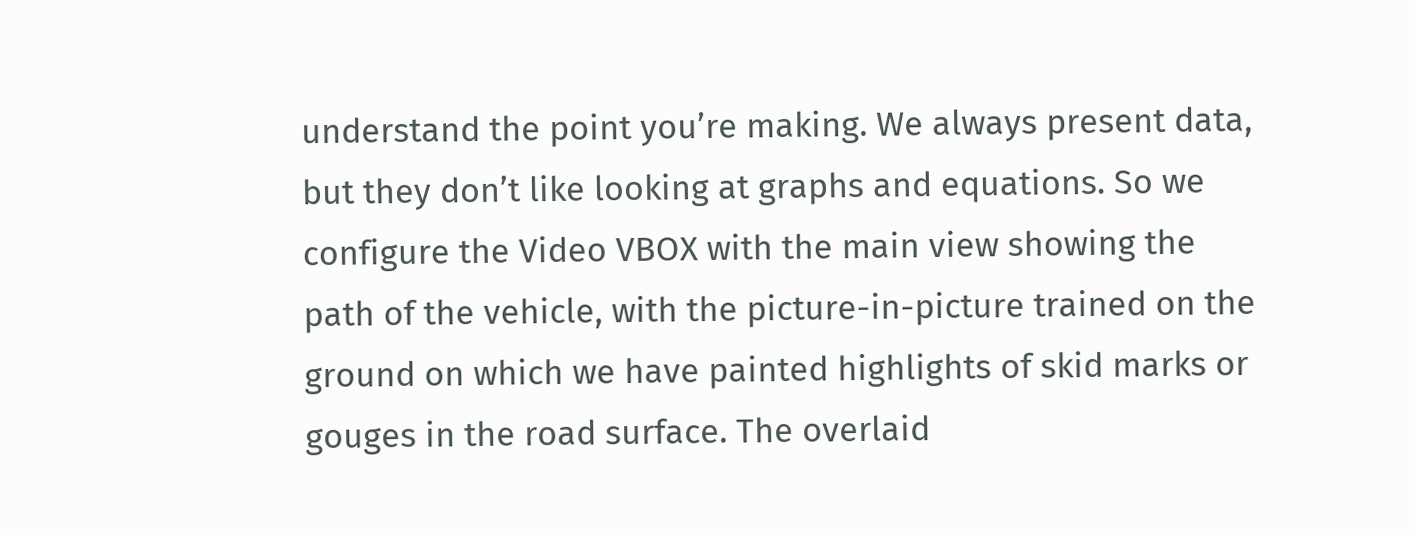understand the point you’re making. We always present data, but they don’t like looking at graphs and equations. So we configure the Video VBOX with the main view showing the path of the vehicle, with the picture-in-picture trained on the ground on which we have painted highlights of skid marks or gouges in the road surface. The overlaid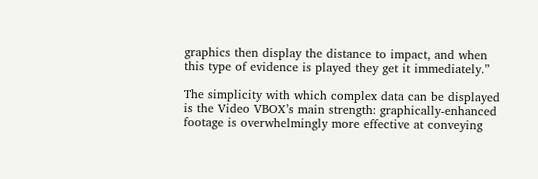graphics then display the distance to impact, and when this type of evidence is played they get it immediately.”

The simplicity with which complex data can be displayed is the Video VBOX’s main strength: graphically-enhanced footage is overwhelmingly more effective at conveying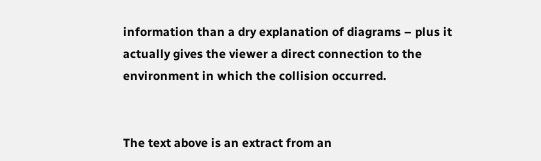information than a dry explanation of diagrams – plus it actually gives the viewer a direct connection to the environment in which the collision occurred.


The text above is an extract from an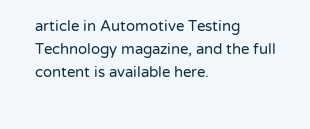article in Automotive Testing Technology magazine, and the full content is available here.